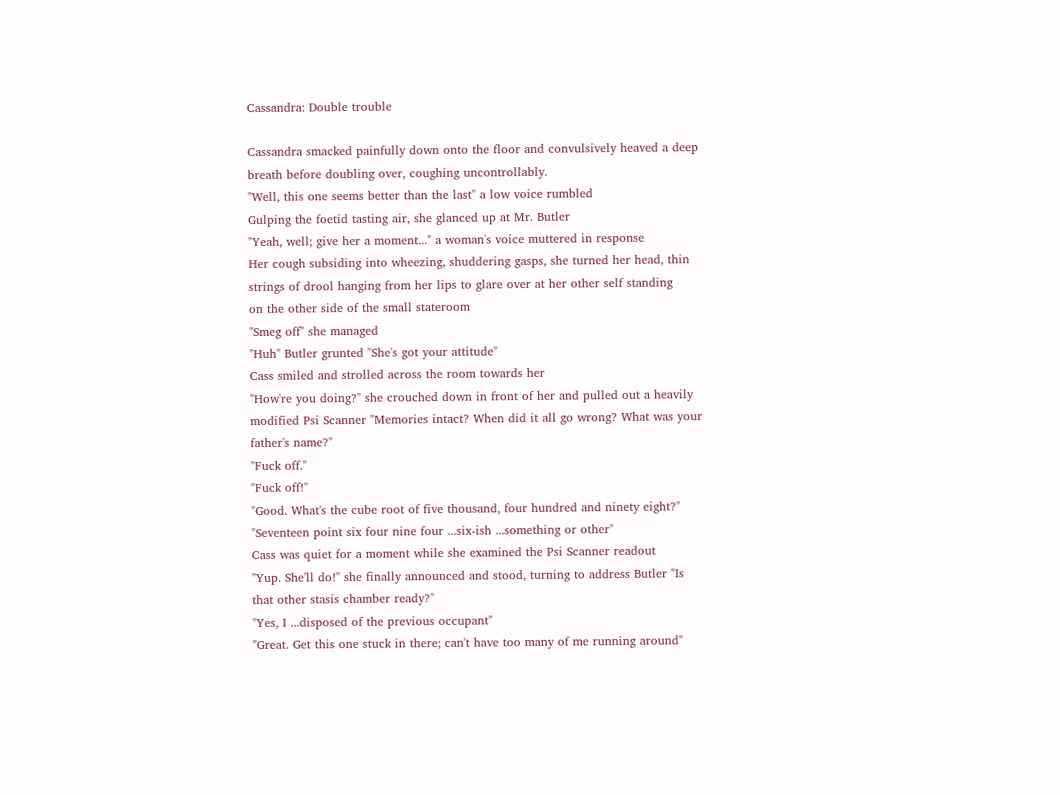Cassandra: Double trouble

Cassandra smacked painfully down onto the floor and convulsively heaved a deep
breath before doubling over, coughing uncontrollably.
"Well, this one seems better than the last" a low voice rumbled
Gulping the foetid tasting air, she glanced up at Mr. Butler
"Yeah, well; give her a moment..." a woman's voice muttered in response
Her cough subsiding into wheezing, shuddering gasps, she turned her head, thin
strings of drool hanging from her lips to glare over at her other self standing
on the other side of the small stateroom
"Smeg off" she managed
"Huh" Butler grunted "She's got your attitude"
Cass smiled and strolled across the room towards her
"How're you doing?" she crouched down in front of her and pulled out a heavily
modified Psi Scanner "Memories intact? When did it all go wrong? What was your
father's name?"
"Fuck off."
"Fuck off!"
"Good. What's the cube root of five thousand, four hundred and ninety eight?"
"Seventeen point six four nine four ...six-ish ...something or other"
Cass was quiet for a moment while she examined the Psi Scanner readout
"Yup. She'll do!" she finally announced and stood, turning to address Butler "Is
that other stasis chamber ready?"
"Yes, I ...disposed of the previous occupant"
"Great. Get this one stuck in there; can't have too many of me running around"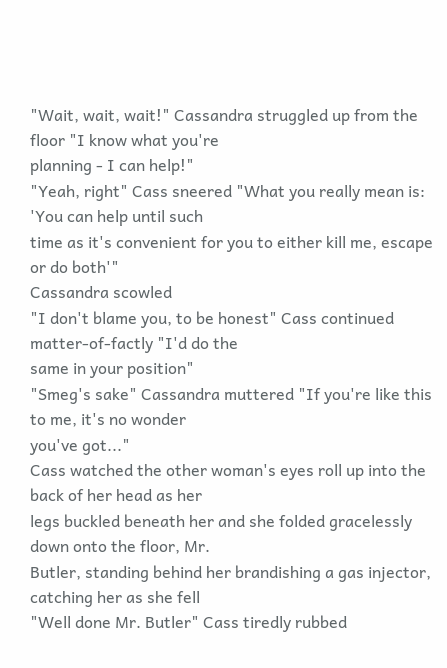"Wait, wait, wait!" Cassandra struggled up from the floor "I know what you're
planning - I can help!"
"Yeah, right" Cass sneered "What you really mean is: 'You can help until such
time as it's convenient for you to either kill me, escape or do both'"
Cassandra scowled
"I don't blame you, to be honest" Cass continued matter-of-factly "I'd do the
same in your position"
"Smeg's sake" Cassandra muttered "If you're like this to me, it's no wonder
you've got..."
Cass watched the other woman's eyes roll up into the back of her head as her
legs buckled beneath her and she folded gracelessly down onto the floor, Mr.
Butler, standing behind her brandishing a gas injector, catching her as she fell
"Well done Mr. Butler" Cass tiredly rubbed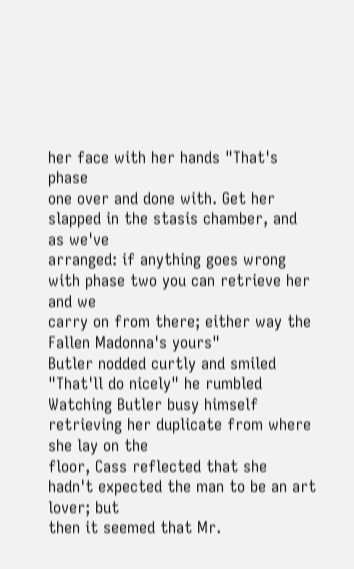her face with her hands "That's phase
one over and done with. Get her slapped in the stasis chamber, and as we've
arranged: if anything goes wrong with phase two you can retrieve her and we
carry on from there; either way the Fallen Madonna's yours"
Butler nodded curtly and smiled
"That'll do nicely" he rumbled
Watching Butler busy himself retrieving her duplicate from where she lay on the
floor, Cass reflected that she hadn't expected the man to be an art lover; but
then it seemed that Mr.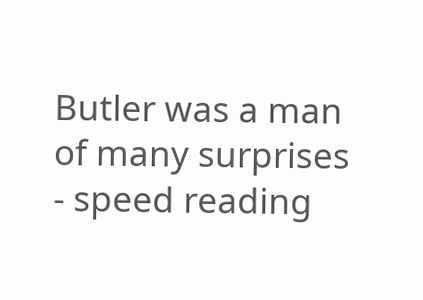Butler was a man of many surprises - speed reading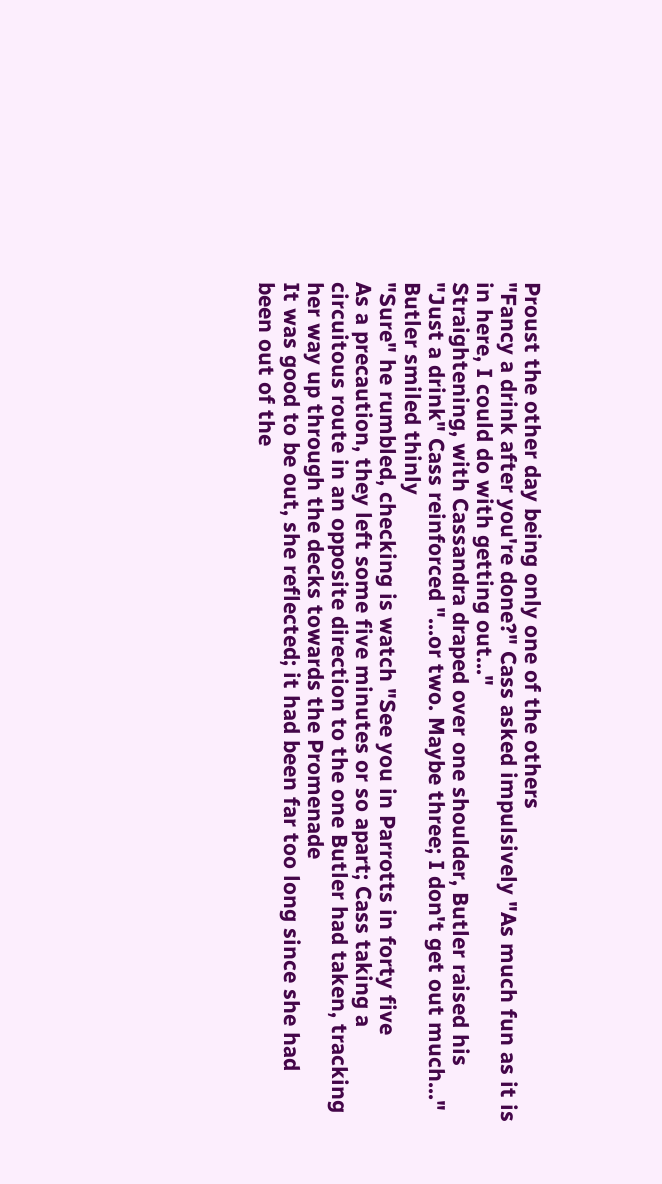Proust the other day being only one of the others
"Fancy a drink after you're done?" Cass asked impulsively "As much fun as it is
in here, I could do with getting out..."
Straightening, with Cassandra draped over one shoulder, Butler raised his
"Just a drink" Cass reinforced "...or two. Maybe three; I don't get out much..."
Butler smiled thinly
"Sure" he rumbled, checking is watch "See you in Parrotts in forty five
As a precaution, they left some five minutes or so apart; Cass taking a
circuitous route in an opposite direction to the one Butler had taken, tracking
her way up through the decks towards the Promenade
It was good to be out, she reflected; it had been far too long since she had
been out of the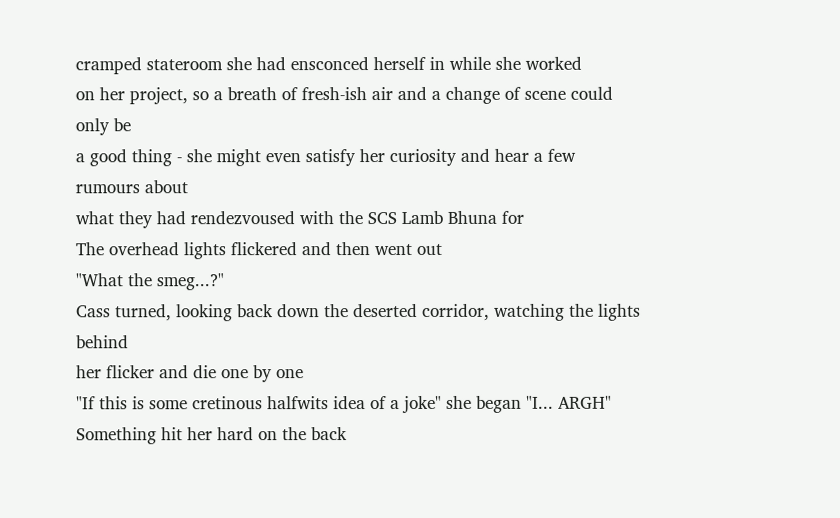cramped stateroom she had ensconced herself in while she worked
on her project, so a breath of fresh-ish air and a change of scene could only be
a good thing - she might even satisfy her curiosity and hear a few rumours about
what they had rendezvoused with the SCS Lamb Bhuna for
The overhead lights flickered and then went out
"What the smeg...?"
Cass turned, looking back down the deserted corridor, watching the lights behind
her flicker and die one by one
"If this is some cretinous halfwits idea of a joke" she began "I... ARGH"
Something hit her hard on the back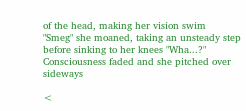of the head, making her vision swim
"Smeg" she moaned, taking an unsteady step before sinking to her knees "Wha...?"
Consciousness faded and she pitched over sideways

<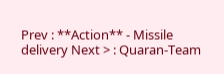Prev : **Action** - Missile delivery Next > : Quaran-Team